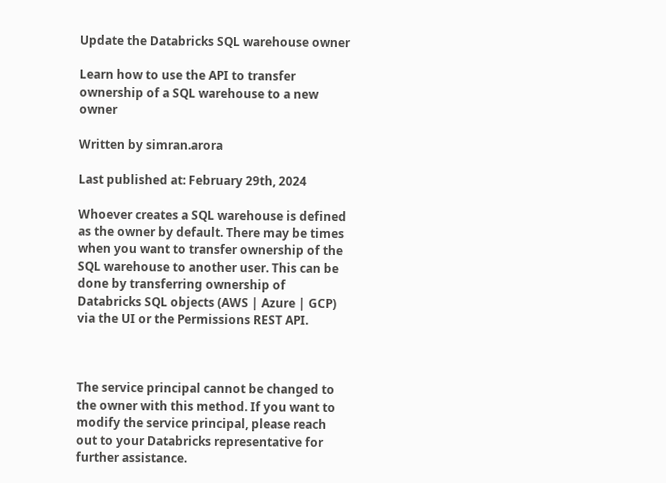Update the Databricks SQL warehouse owner

Learn how to use the API to transfer ownership of a SQL warehouse to a new owner

Written by simran.arora

Last published at: February 29th, 2024

Whoever creates a SQL warehouse is defined as the owner by default. There may be times when you want to transfer ownership of the SQL warehouse to another user. This can be done by transferring ownership of Databricks SQL objects (AWS | Azure | GCP) via the UI or the Permissions REST API.



The service principal cannot be changed to the owner with this method. If you want to modify the service principal, please reach out to your Databricks representative for further assistance.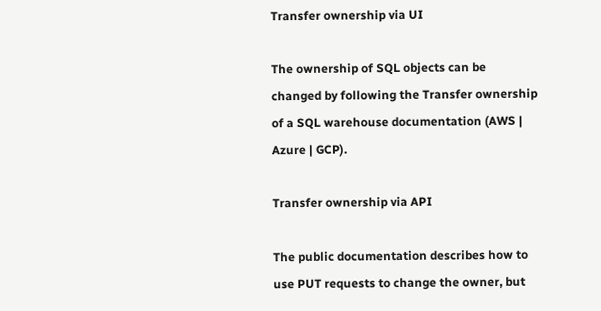Transfer ownership via UI

The ownership of SQL objects can be changed by following the Transfer ownership of a SQL warehouse documentation (AWS | Azure | GCP).

Transfer ownership via API

The public documentation describes how to use PUT requests to change the owner, but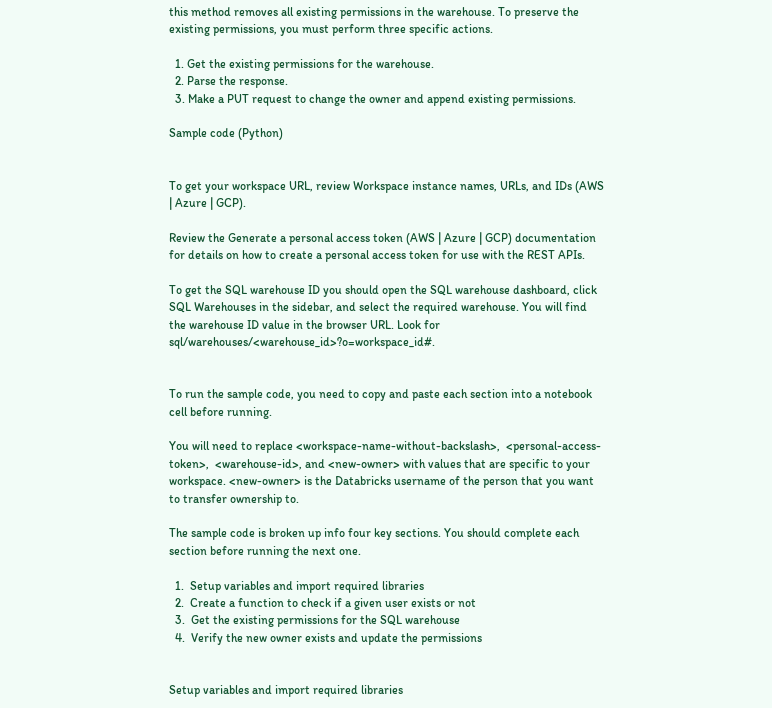this method removes all existing permissions in the warehouse. To preserve the existing permissions, you must perform three specific actions.

  1. Get the existing permissions for the warehouse.
  2. Parse the response.
  3. Make a PUT request to change the owner and append existing permissions.

Sample code (Python)


To get your workspace URL, review Workspace instance names, URLs, and IDs (AWS | Azure | GCP).

Review the Generate a personal access token (AWS | Azure | GCP) documentation for details on how to create a personal access token for use with the REST APIs.

To get the SQL warehouse ID you should open the SQL warehouse dashboard, click SQL Warehouses in the sidebar, and select the required warehouse. You will find the warehouse ID value in the browser URL. Look for sql/warehouses/<warehouse_id>?o=workspace_id#.


To run the sample code, you need to copy and paste each section into a notebook cell before running.

You will need to replace <workspace-name-without-backslash>,  <personal-access-token>,  <warehouse-id>, and <new-owner> with values that are specific to your workspace. <new-owner> is the Databricks username of the person that you want to transfer ownership to.

The sample code is broken up info four key sections. You should complete each section before running the next one.

  1.  Setup variables and import required libraries
  2.  Create a function to check if a given user exists or not
  3.  Get the existing permissions for the SQL warehouse
  4.  Verify the new owner exists and update the permissions


Setup variables and import required libraries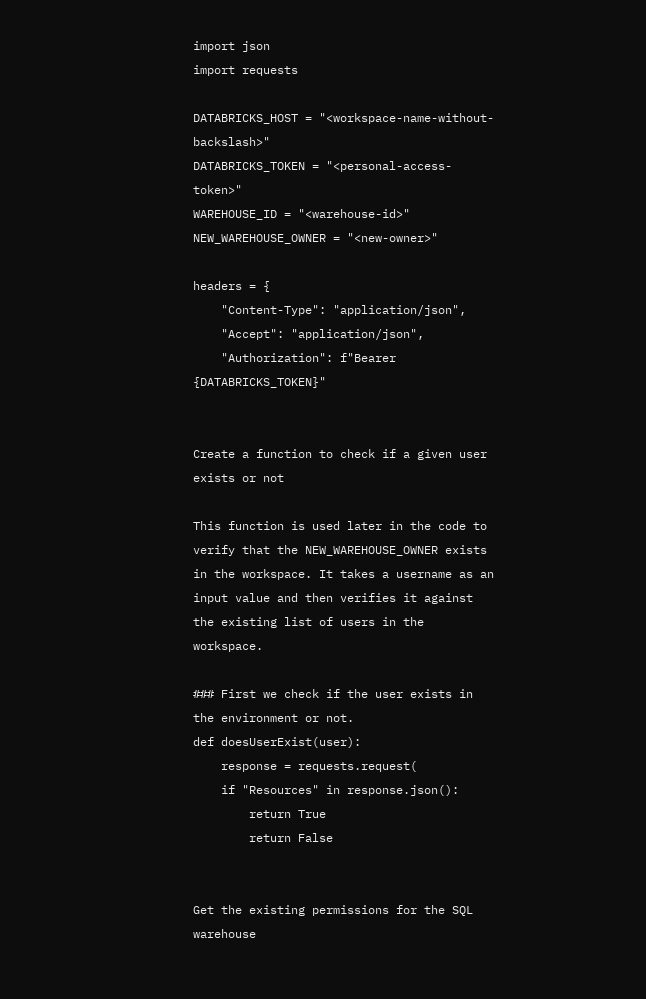import json
import requests

DATABRICKS_HOST = "<workspace-name-without-backslash>"
DATABRICKS_TOKEN = "<personal-access-token>"
WAREHOUSE_ID = "<warehouse-id>"
NEW_WAREHOUSE_OWNER = "<new-owner>"

headers = {
    "Content-Type": "application/json",
    "Accept": "application/json",
    "Authorization": f"Bearer {DATABRICKS_TOKEN}"


Create a function to check if a given user exists or not

This function is used later in the code to verify that the NEW_WAREHOUSE_OWNER exists in the workspace. It takes a username as an input value and then verifies it against the existing list of users in the workspace.

### First we check if the user exists in the environment or not.
def doesUserExist(user):
    response = requests.request(
    if "Resources" in response.json():
        return True
        return False


Get the existing permissions for the SQL warehouse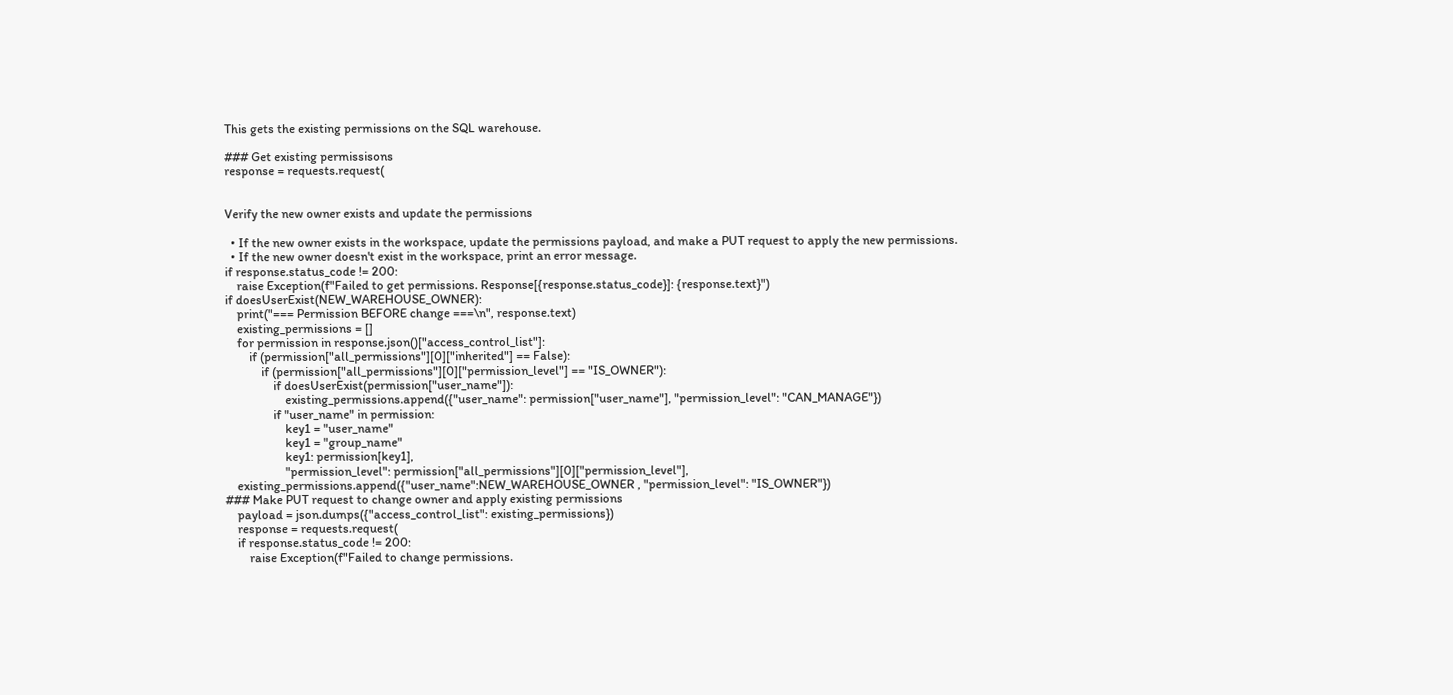This gets the existing permissions on the SQL warehouse.

### Get existing permissisons
response = requests.request(


Verify the new owner exists and update the permissions

  • If the new owner exists in the workspace, update the permissions payload, and make a PUT request to apply the new permissions.
  • If the new owner doesn't exist in the workspace, print an error message.
if response.status_code != 200:
    raise Exception(f"Failed to get permissions. Response[{response.status_code}]: {response.text}")
if doesUserExist(NEW_WAREHOUSE_OWNER):
    print("=== Permission BEFORE change ===\n", response.text)
    existing_permissions = []
    for permission in response.json()["access_control_list"]:
        if (permission["all_permissions"][0]["inherited"] == False):
            if (permission["all_permissions"][0]["permission_level"] == "IS_OWNER"):
                if doesUserExist(permission["user_name"]):
                    existing_permissions.append({"user_name": permission["user_name"], "permission_level": "CAN_MANAGE"})
                if "user_name" in permission:
                    key1 = "user_name"
                    key1 = "group_name"
                    key1: permission[key1],
                    "permission_level": permission["all_permissions"][0]["permission_level"],
    existing_permissions.append({"user_name":NEW_WAREHOUSE_OWNER , "permission_level": "IS_OWNER"})
### Make PUT request to change owner and apply existing permissions
    payload = json.dumps({"access_control_list": existing_permissions})
    response = requests.request(
    if response.status_code != 200:
        raise Exception(f"Failed to change permissions.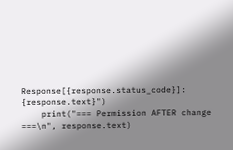Response[{response.status_code}]: {response.text}")
    print("=== Permission AFTER change ===\n", response.text)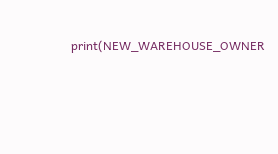print(NEW_WAREHOUSE_OWNER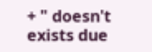+ " doesn't exists due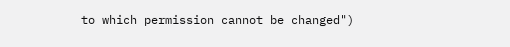to which permission cannot be changed")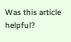Was this article helpful?